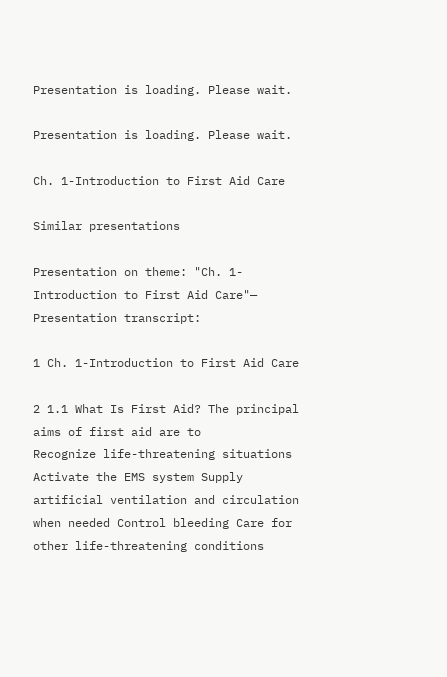Presentation is loading. Please wait.

Presentation is loading. Please wait.

Ch. 1-Introduction to First Aid Care

Similar presentations

Presentation on theme: "Ch. 1-Introduction to First Aid Care"— Presentation transcript:

1 Ch. 1-Introduction to First Aid Care

2 1.1 What Is First Aid? The principal aims of first aid are to
Recognize life-threatening situations Activate the EMS system Supply artificial ventilation and circulation when needed Control bleeding Care for other life-threatening conditions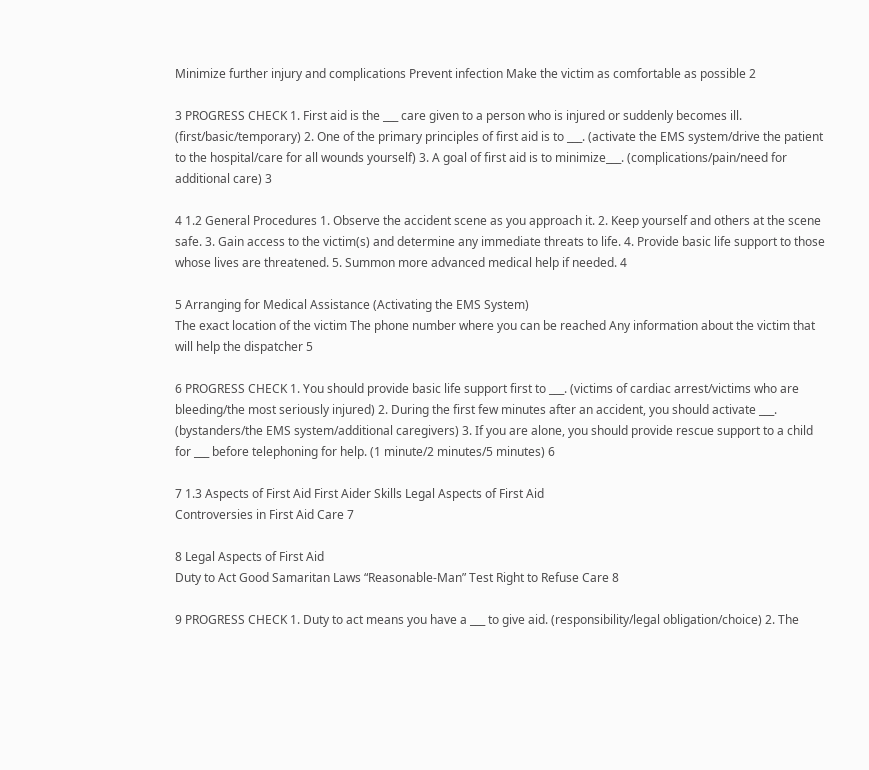Minimize further injury and complications Prevent infection Make the victim as comfortable as possible 2

3 PROGRESS CHECK 1. First aid is the ___ care given to a person who is injured or suddenly becomes ill. (first/basic/temporary) 2. One of the primary principles of first aid is to ___. (activate the EMS system/drive the patient to the hospital/care for all wounds yourself) 3. A goal of first aid is to minimize___. (complications/pain/need for additional care) 3

4 1.2 General Procedures 1. Observe the accident scene as you approach it. 2. Keep yourself and others at the scene safe. 3. Gain access to the victim(s) and determine any immediate threats to life. 4. Provide basic life support to those whose lives are threatened. 5. Summon more advanced medical help if needed. 4

5 Arranging for Medical Assistance (Activating the EMS System)
The exact location of the victim The phone number where you can be reached Any information about the victim that will help the dispatcher 5

6 PROGRESS CHECK 1. You should provide basic life support first to ___. (victims of cardiac arrest/victims who are bleeding/the most seriously injured) 2. During the first few minutes after an accident, you should activate ___. (bystanders/the EMS system/additional caregivers) 3. If you are alone, you should provide rescue support to a child for ___ before telephoning for help. (1 minute/2 minutes/5 minutes) 6

7 1.3 Aspects of First Aid First Aider Skills Legal Aspects of First Aid
Controversies in First Aid Care 7

8 Legal Aspects of First Aid
Duty to Act Good Samaritan Laws “Reasonable-Man” Test Right to Refuse Care 8

9 PROGRESS CHECK 1. Duty to act means you have a ___ to give aid. (responsibility/legal obligation/choice) 2. The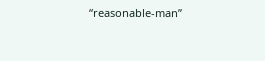“reasonable-man”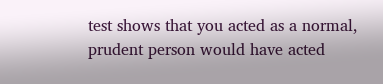test shows that you acted as a normal, prudent person would have acted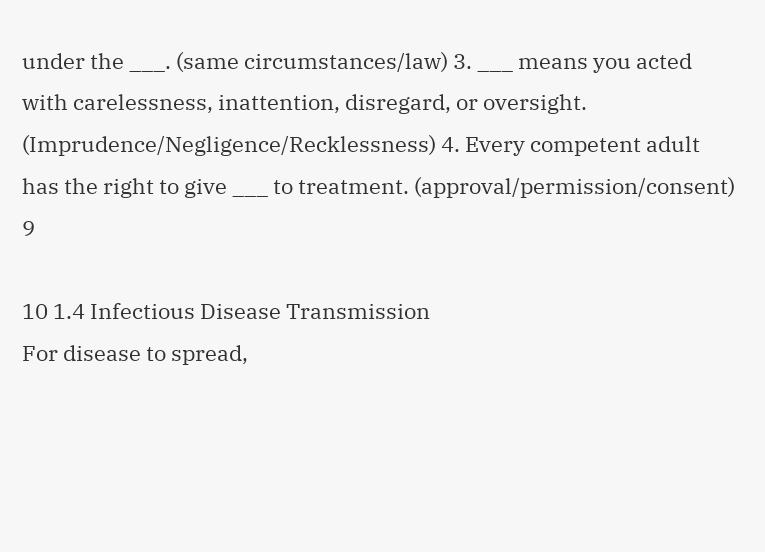under the ___. (same circumstances/law) 3. ___ means you acted with carelessness, inattention, disregard, or oversight. (Imprudence/Negligence/Recklessness) 4. Every competent adult has the right to give ___ to treatment. (approval/permission/consent) 9

10 1.4 Infectious Disease Transmission
For disease to spread,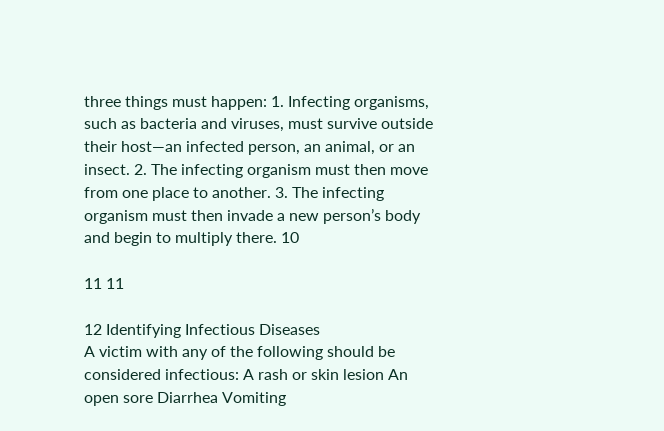three things must happen: 1. Infecting organisms, such as bacteria and viruses, must survive outside their host—an infected person, an animal, or an insect. 2. The infecting organism must then move from one place to another. 3. The infecting organism must then invade a new person’s body and begin to multiply there. 10

11 11

12 Identifying Infectious Diseases
A victim with any of the following should be considered infectious: A rash or skin lesion An open sore Diarrhea Vomiting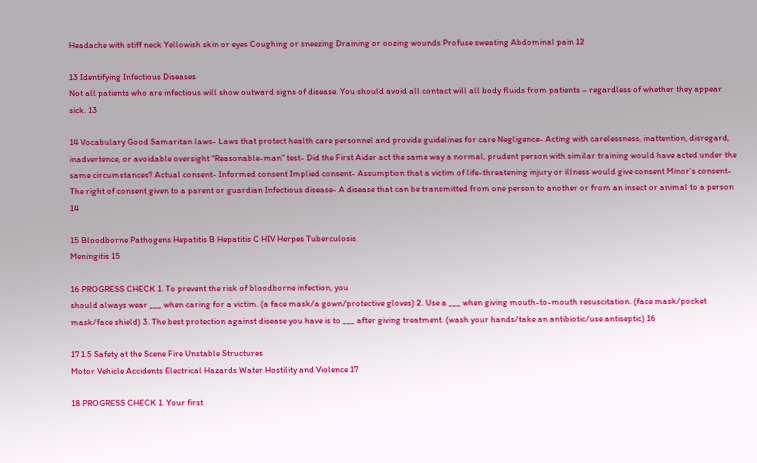Headache with stiff neck Yellowish skin or eyes Coughing or sneezing Draining or oozing wounds Profuse sweating Abdominal pain 12

13 Identifying Infectious Diseases
Not all patients who are infectious will show outward signs of disease. You should avoid all contact will all body fluids from patients – regardless of whether they appear sick. 13

14 Vocabulary Good Samaritan laws- Laws that protect health care personnel and provide guidelines for care Negligence- Acting with carelessness, inattention, disregard, inadvertence, or avoidable oversight “Reasonable-man” test- Did the First Aider act the same way a normal, prudent person with similar training would have acted under the same circumstances? Actual consent- Informed consent Implied consent- Assumption that a victim of life-threatening injury or illness would give consent Minor’s consent- The right of consent given to a parent or guardian Infectious disease- A disease that can be transmitted from one person to another or from an insect or animal to a person 14

15 Bloodborne Pathogens Hepatitis B Hepatitis C HIV Herpes Tuberculosis
Meningitis 15

16 PROGRESS CHECK 1. To prevent the risk of bloodborne infection, you
should always wear ___ when caring for a victim. (a face mask/a gown/protective gloves) 2. Use a ___ when giving mouth-to-mouth resuscitation. (face mask/pocket mask/face shield) 3. The best protection against disease you have is to ___ after giving treatment. (wash your hands/take an antibiotic/use antiseptic) 16

17 1.5 Safety at the Scene Fire Unstable Structures
Motor Vehicle Accidents Electrical Hazards Water Hostility and Violence 17

18 PROGRESS CHECK 1. Your first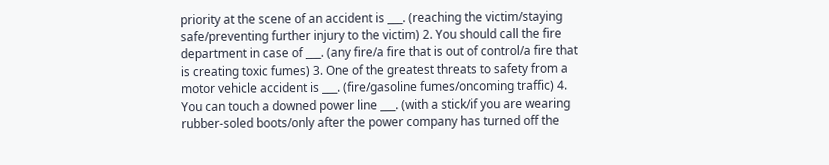priority at the scene of an accident is ___. (reaching the victim/staying safe/preventing further injury to the victim) 2. You should call the fire department in case of ___. (any fire/a fire that is out of control/a fire that is creating toxic fumes) 3. One of the greatest threats to safety from a motor vehicle accident is ___. (fire/gasoline fumes/oncoming traffic) 4. You can touch a downed power line ___. (with a stick/if you are wearing rubber-soled boots/only after the power company has turned off the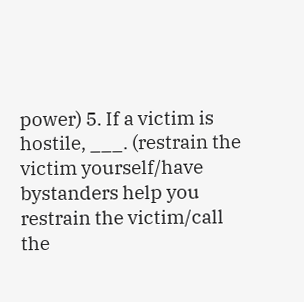power) 5. If a victim is hostile, ___. (restrain the victim yourself/have bystanders help you restrain the victim/call the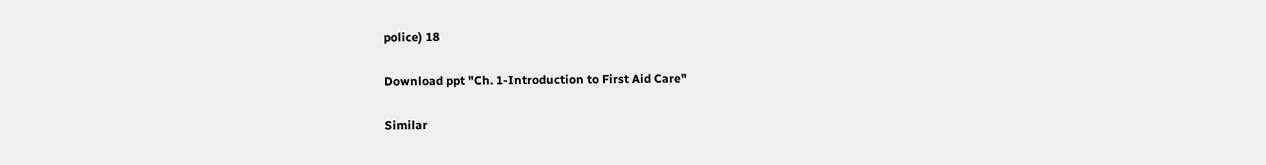police) 18

Download ppt "Ch. 1-Introduction to First Aid Care"

Similar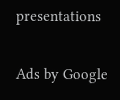presentations

Ads by Google